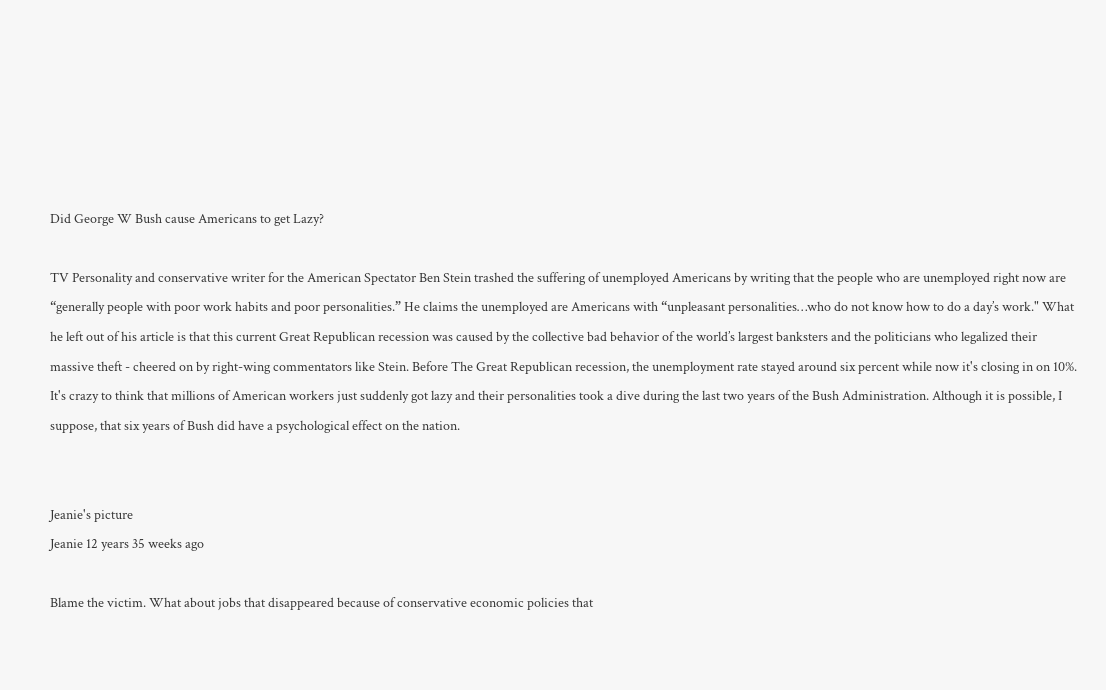Did George W Bush cause Americans to get Lazy?

TV Personality and conservative writer for the American Spectator Ben Stein trashed the suffering of unemployed Americans by writing that the people who are unemployed right now are “generally people with poor work habits and poor personalities.” He claims the unemployed are Americans with “unpleasant personalities…who do not know how to do a day’s work." What he left out of his article is that this current Great Republican recession was caused by the collective bad behavior of the world’s largest banksters and the politicians who legalized their massive theft - cheered on by right-wing commentators like Stein. Before The Great Republican recession, the unemployment rate stayed around six percent while now it's closing in on 10%. It's crazy to think that millions of American workers just suddenly got lazy and their personalities took a dive during the last two years of the Bush Administration. Although it is possible, I suppose, that six years of Bush did have a psychological effect on the nation.


Jeanie's picture
Jeanie 12 years 35 weeks ago

Blame the victim. What about jobs that disappeared because of conservative economic policies that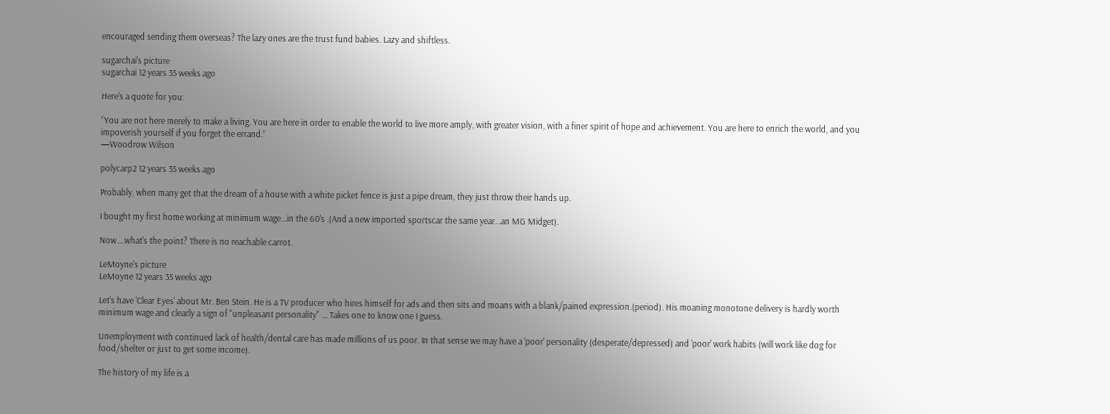encouraged sending them overseas? The lazy ones are the trust fund babies. Lazy and shiftless.

sugarchai's picture
sugarchai 12 years 35 weeks ago

Here's a quote for you:

“You are not here merely to make a living. You are here in order to enable the world to live more amply, with greater vision, with a finer spirit of hope and achievement. You are here to enrich the world, and you impoverish yourself if you forget the errand.”
—Woodrow Wilson

polycarp2 12 years 35 weeks ago

Probably, when many get that the dream of a house with a white picket fence is just a pipe dream, they just throw their hands up.

I bought my first home working at minimum wage...in the 60's .(And a new imported sportscar the same year...an MG Midget).

Now....what's the point? There is no reachable carrot.

LeMoyne's picture
LeMoyne 12 years 35 weeks ago

Let's have 'Clear Eyes' about Mr. Ben Stein. He is a TV producer who hires himself for ads and then sits and moans with a blank/pained expression.(period). His moaning monotone delivery is hardly worth minimum wage and clearly a sign of "unpleasant personality" ... Takes one to know one I guess.

Unemployment with continued lack of health/dental care has made millions of us poor. In that sense we may have a 'poor' personality (desperate/depressed) and 'poor' work habits (will work like dog for food/shelter or just to get some income).

The history of my life is a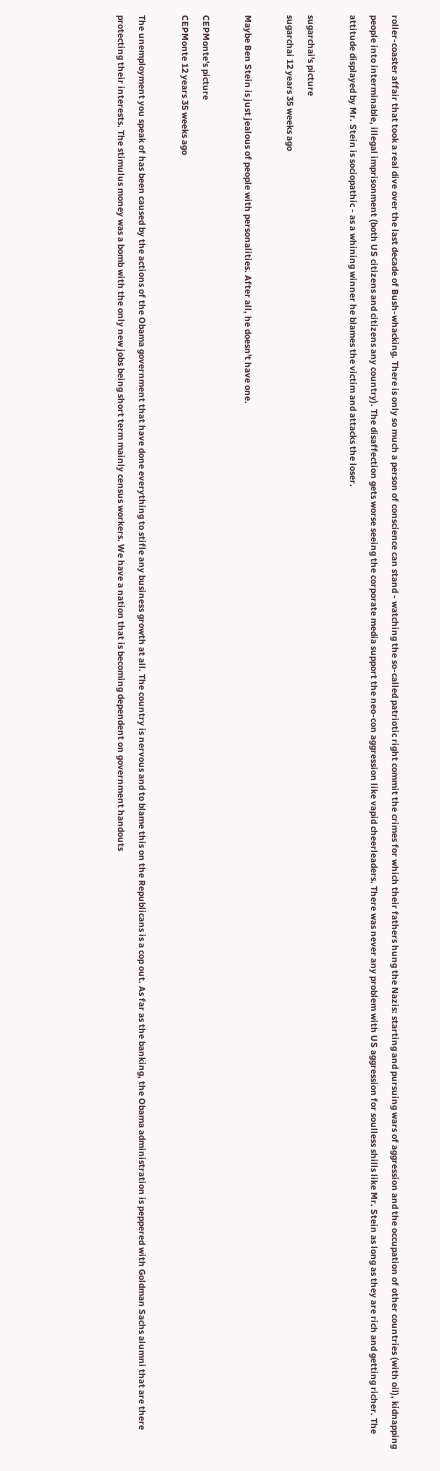roller-coaster affair that took a real dive over the last decade of Bush-whacking. There is only so much a person of conscience can stand - watching the so-called patriotic right commit the crimes for which their fathers hung the Nazis: starting and pursuing wars of aggression and the occupation of other countries (with oil), kidnapping people into interminable, illegal imprisonment (both US citizens and citizens any country). The disaffection gets worse seeing the corporate media support the neo-con aggression like vapid cheerleaders. There was never any problem with US aggression for soulless shills like Mr. Stein as long as they are rich and getting richer. The attitude displayed by Mr. Stein is sociopathic - as a whining winner he blames the victim and attacks the loser.

sugarchai's picture
sugarchai 12 years 35 weeks ago

Maybe Ben Stein is just jealous of people with personalities. After all, he doesn't have one.

CEPMonte's picture
CEPMonte 12 years 35 weeks ago

The unemployment you speak of has been caused by the actions of the Obama government that have done everything to stifle any business growth at all. The country is nervous and to blame this on the Republicans is a cop out. As far as the banking, the Obama administration is peppered with Goldman Sachs alumni that are there protecting their interests. The stimulus money was a bomb with the only new jobs being short term mainly census workers. We have a nation that is becoming dependent on government handouts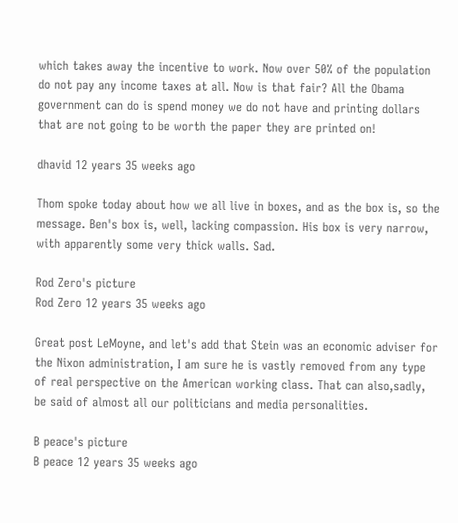which takes away the incentive to work. Now over 50% of the population do not pay any income taxes at all. Now is that fair? All the Obama government can do is spend money we do not have and printing dollars that are not going to be worth the paper they are printed on!

dhavid 12 years 35 weeks ago

Thom spoke today about how we all live in boxes, and as the box is, so the message. Ben's box is, well, lacking compassion. His box is very narrow, with apparently some very thick walls. Sad.

Rod Zero's picture
Rod Zero 12 years 35 weeks ago

Great post LeMoyne, and let's add that Stein was an economic adviser for the Nixon administration, I am sure he is vastly removed from any type of real perspective on the American working class. That can also,sadly, be said of almost all our politicians and media personalities.

B peace's picture
B peace 12 years 35 weeks ago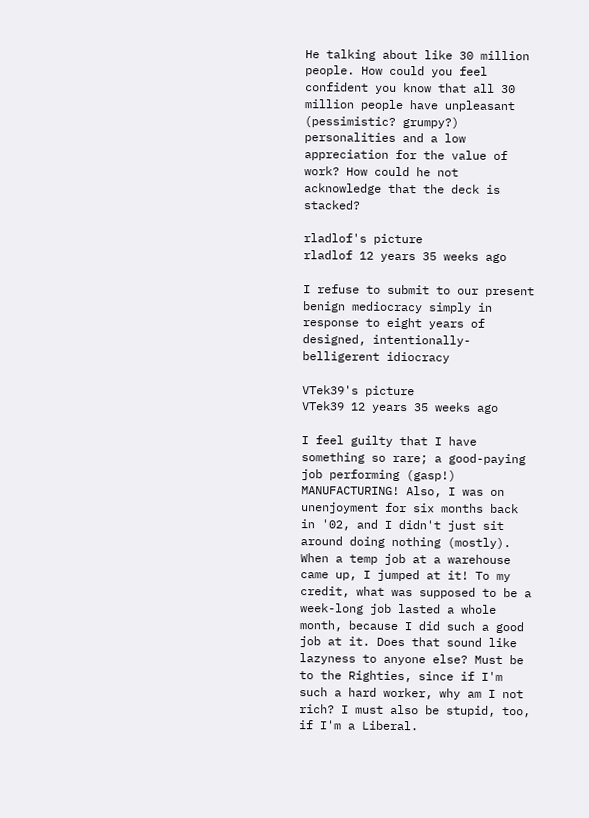He talking about like 30 million people. How could you feel confident you know that all 30 million people have unpleasant (pessimistic? grumpy?) personalities and a low appreciation for the value of work? How could he not acknowledge that the deck is stacked?

rladlof's picture
rladlof 12 years 35 weeks ago

I refuse to submit to our present benign mediocracy simply in response to eight years of designed, intentionally-belligerent idiocracy

VTek39's picture
VTek39 12 years 35 weeks ago

I feel guilty that I have something so rare; a good-paying job performing (gasp!) MANUFACTURING! Also, I was on unenjoyment for six months back in '02, and I didn't just sit around doing nothing (mostly). When a temp job at a warehouse came up, I jumped at it! To my credit, what was supposed to be a week-long job lasted a whole month, because I did such a good job at it. Does that sound like lazyness to anyone else? Must be to the Righties, since if I'm such a hard worker, why am I not rich? I must also be stupid, too, if I'm a Liberal.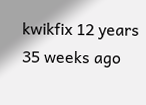kwikfix 12 years 35 weeks ago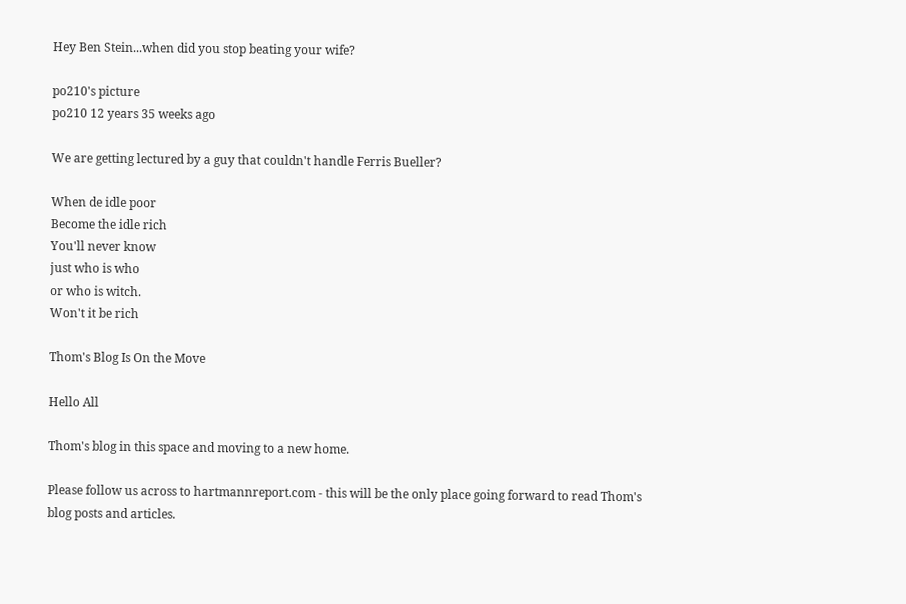Hey Ben Stein...when did you stop beating your wife?

po210's picture
po210 12 years 35 weeks ago

We are getting lectured by a guy that couldn't handle Ferris Bueller?

When de idle poor
Become the idle rich
You'll never know
just who is who
or who is witch.
Won't it be rich

Thom's Blog Is On the Move

Hello All

Thom's blog in this space and moving to a new home.

Please follow us across to hartmannreport.com - this will be the only place going forward to read Thom's blog posts and articles.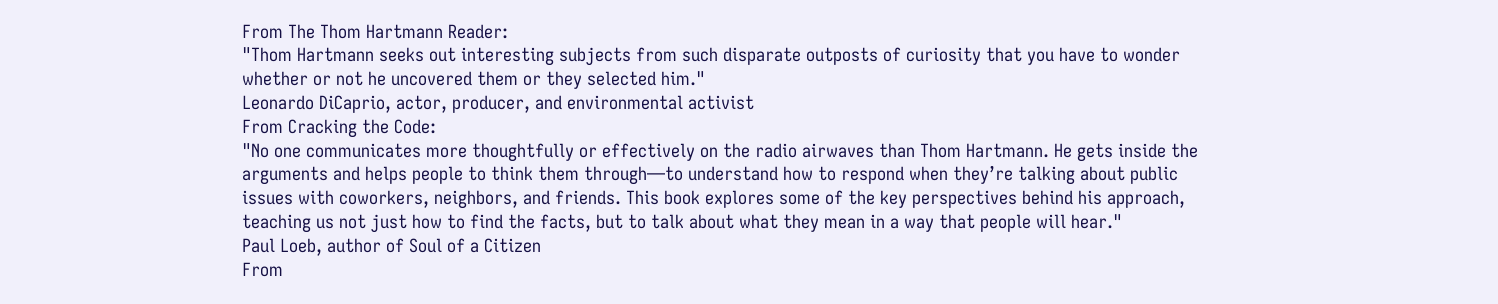From The Thom Hartmann Reader:
"Thom Hartmann seeks out interesting subjects from such disparate outposts of curiosity that you have to wonder whether or not he uncovered them or they selected him."
Leonardo DiCaprio, actor, producer, and environmental activist
From Cracking the Code:
"No one communicates more thoughtfully or effectively on the radio airwaves than Thom Hartmann. He gets inside the arguments and helps people to think them through—to understand how to respond when they’re talking about public issues with coworkers, neighbors, and friends. This book explores some of the key perspectives behind his approach, teaching us not just how to find the facts, but to talk about what they mean in a way that people will hear."
Paul Loeb, author of Soul of a Citizen
From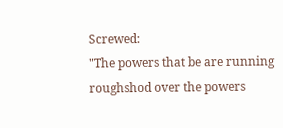Screwed:
"The powers that be are running roughshod over the powers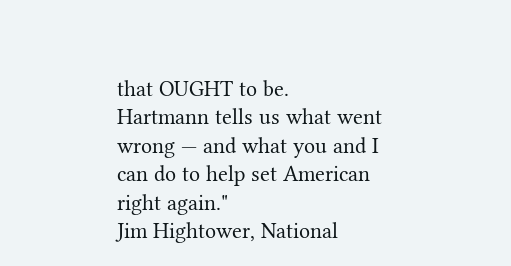that OUGHT to be. Hartmann tells us what went wrong — and what you and I can do to help set American right again."
Jim Hightower, National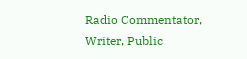Radio Commentator, Writer, Public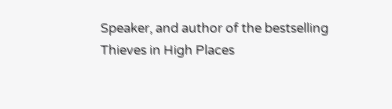Speaker, and author of the bestselling Thieves in High Places